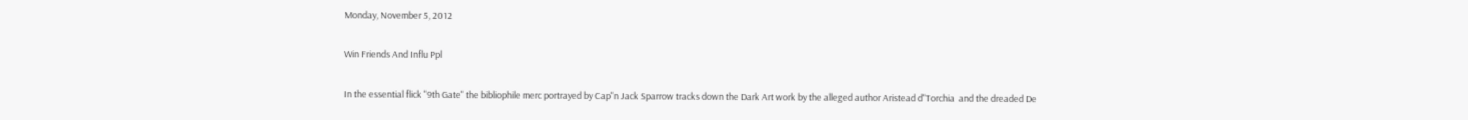Monday, November 5, 2012

Win Friends And Influ Ppl

In the essential flick "9th Gate" the bibliophile merc portrayed by Cap"n Jack Sparrow tracks down the Dark Art work by the alleged author Aristead d"Torchia  and the dreaded De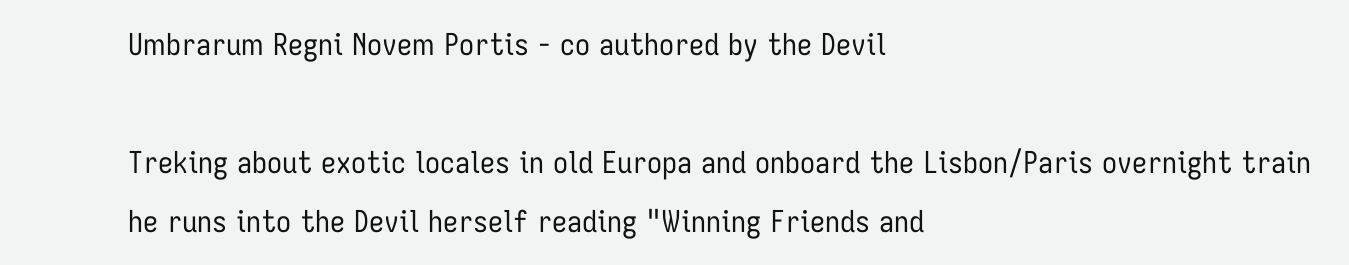Umbrarum Regni Novem Portis - co authored by the Devil

Treking about exotic locales in old Europa and onboard the Lisbon/Paris overnight train he runs into the Devil herself reading "Winning Friends and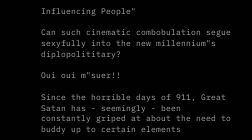Influencing People"

Can such cinematic combobulation segue sexyfully into the new millennium"s diplopolititary?

Oui oui m"suer!!

Since the horrible days of 911, Great Satan has - seemingly - been constantly griped at about the need to buddy up to certain elements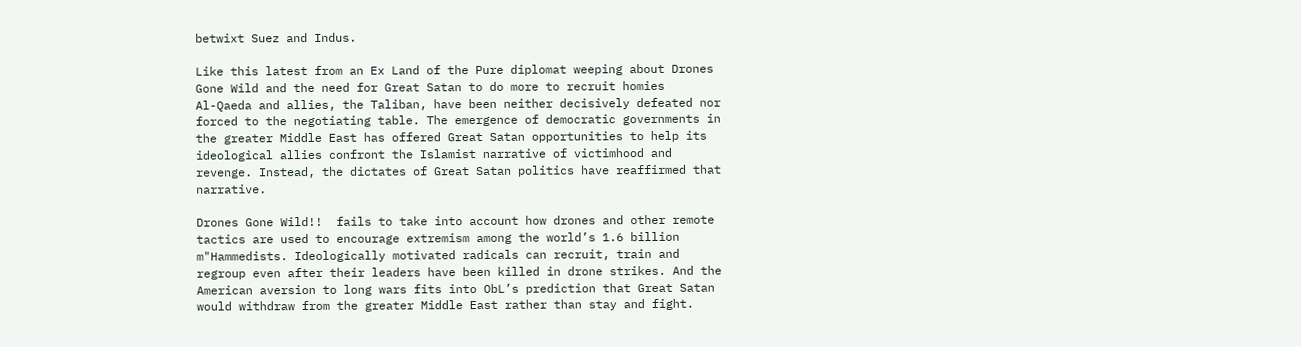betwixt Suez and Indus.

Like this latest from an Ex Land of the Pure diplomat weeping about Drones Gone Wild and the need for Great Satan to do more to recruit homies
Al-Qaeda and allies, the Taliban, have been neither decisively defeated nor forced to the negotiating table. The emergence of democratic governments in the greater Middle East has offered Great Satan opportunities to help its ideological allies confront the Islamist narrative of victimhood and revenge. Instead, the dictates of Great Satan politics have reaffirmed that narrative.

Drones Gone Wild!!  fails to take into account how drones and other remote tactics are used to encourage extremism among the world’s 1.6 billion m"Hammedists. Ideologically motivated radicals can recruit, train and regroup even after their leaders have been killed in drone strikes. And the American aversion to long wars fits into ObL’s prediction that Great Satan would withdraw from the greater Middle East rather than stay and fight.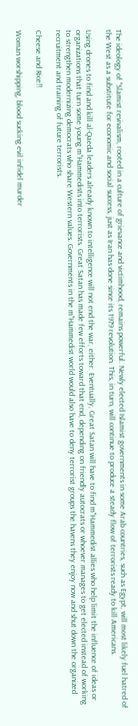The ideology of "Slamist revivalism, rooted in a culture of grievance and victimhood, remains powerful. Newly elected Islamist governments in some Arab countries, such as Egypt, will most likely fuel hatred of the West as a substitute for economic and social success, just as Iran has done since its 1979 revolution. This, in turn, will continue to produce a steady flow of terrorists ready to kill Americans.

Using drones to find and kill al-Qaeda leaders already known to intelligence will not end the war, either. Eventually, Great Satan will have to find m"Hammedist allies who help limit the influence of ideas or organizations that turn some young m"Hammedists into terrorists. Great Satan has made few efforts toward that end, depending on friendly autocrats or whoever manages to get elected instead of working to strengthen modernizing democrats who share Western values. Governments in the m"Hammedist world would also have to deny terrorist groups the havens they enjoy now and shut down the organized recruitment and training of future terrorists.

Cheese and Rice!!

Woman worshipping, blood sucking evil infidel murder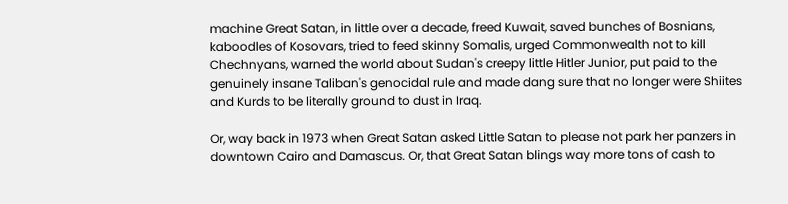machine Great Satan, in little over a decade, freed Kuwait, saved bunches of Bosnians, kaboodles of Kosovars, tried to feed skinny Somalis, urged Commonwealth not to kill Chechnyans, warned the world about Sudan's creepy little Hitler Junior, put paid to the genuinely insane Taliban's genocidal rule and made dang sure that no longer were Shiites and Kurds to be literally ground to dust in Iraq.

Or, way back in 1973 when Great Satan asked Little Satan to please not park her panzers in downtown Cairo and Damascus. Or, that Great Satan blings way more tons of cash to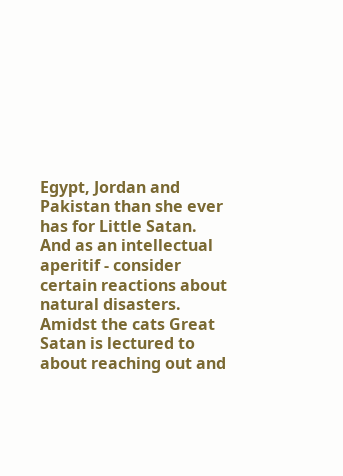Egypt, Jordan and Pakistan than she ever has for Little Satan.
And as an intellectual aperitif - consider certain reactions about natural disasters. Amidst the cats Great Satan is lectured to about reaching out and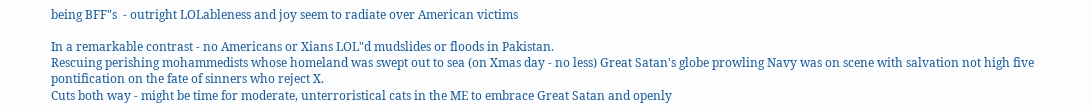being BFF"s  - outright LOLableness and joy seem to radiate over American victims

In a remarkable contrast - no Americans or Xians LOL"d mudslides or floods in Pakistan.
Rescuing perishing mohammedists whose homeland was swept out to sea (on Xmas day - no less) Great Satan's globe prowling Navy was on scene with salvation not high five pontification on the fate of sinners who reject X.
Cuts both way - might be time for moderate, unterroristical cats in the ME to embrace Great Satan and openly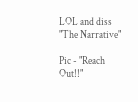LOL and diss "The Narrative"

Pic - "Reach Out!!"